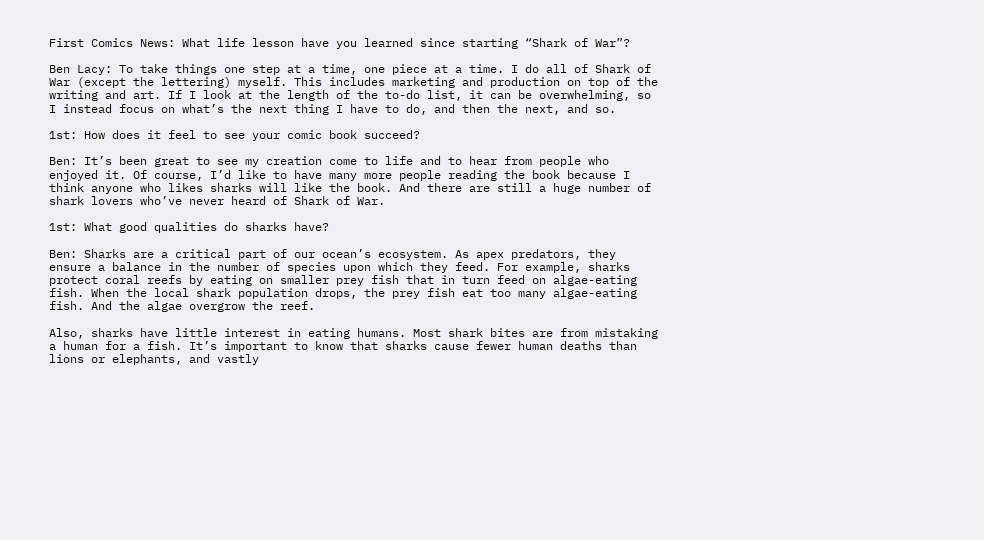First Comics News: What life lesson have you learned since starting “Shark of War”?

Ben Lacy: To take things one step at a time, one piece at a time. I do all of Shark of War (except the lettering) myself. This includes marketing and production on top of the writing and art. If I look at the length of the to-do list, it can be overwhelming, so I instead focus on what’s the next thing I have to do, and then the next, and so.

1st: How does it feel to see your comic book succeed?

Ben: It’s been great to see my creation come to life and to hear from people who enjoyed it. Of course, I’d like to have many more people reading the book because I think anyone who likes sharks will like the book. And there are still a huge number of shark lovers who’ve never heard of Shark of War.

1st: What good qualities do sharks have?

Ben: Sharks are a critical part of our ocean’s ecosystem. As apex predators, they ensure a balance in the number of species upon which they feed. For example, sharks protect coral reefs by eating on smaller prey fish that in turn feed on algae-eating fish. When the local shark population drops, the prey fish eat too many algae-eating fish. And the algae overgrow the reef.

Also, sharks have little interest in eating humans. Most shark bites are from mistaking a human for a fish. It’s important to know that sharks cause fewer human deaths than lions or elephants, and vastly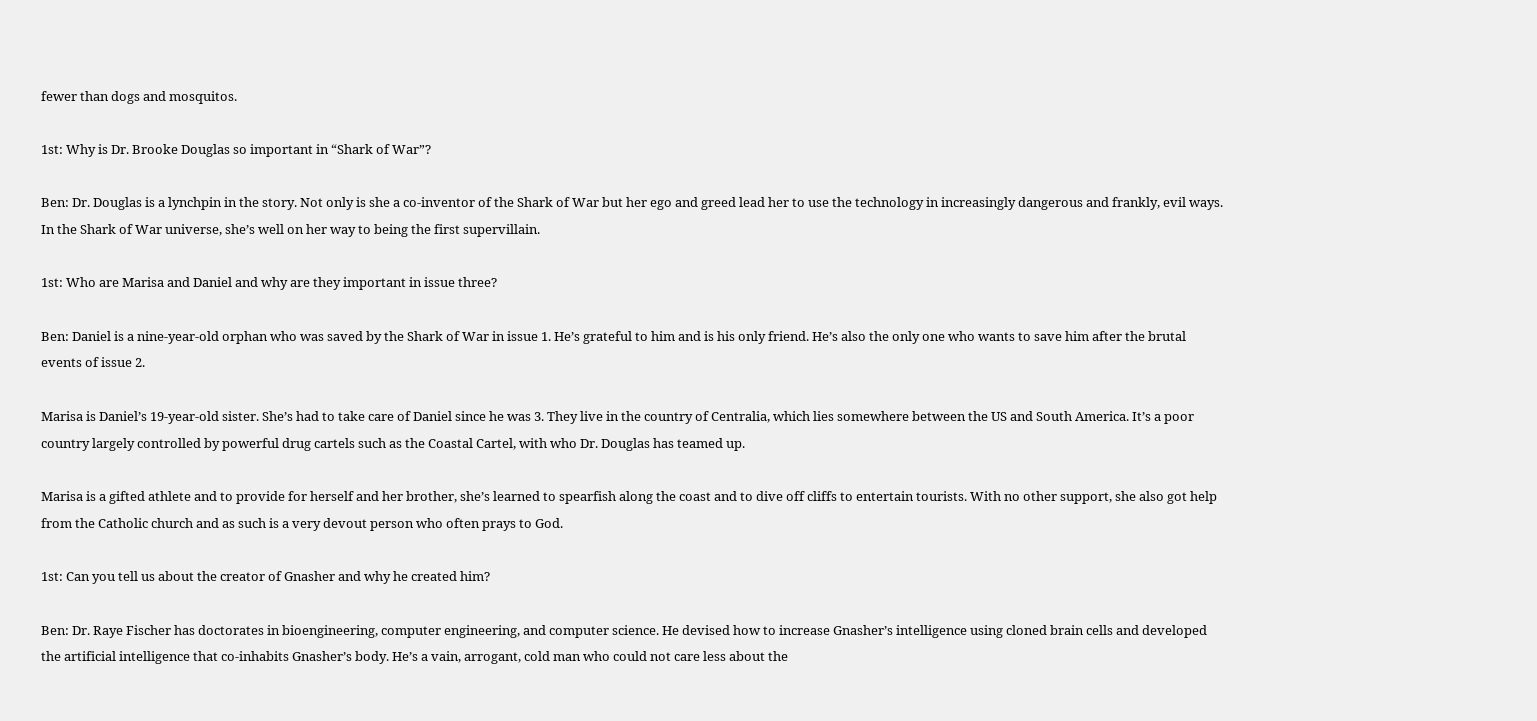fewer than dogs and mosquitos.

1st: Why is Dr. Brooke Douglas so important in “Shark of War”?

Ben: Dr. Douglas is a lynchpin in the story. Not only is she a co-inventor of the Shark of War but her ego and greed lead her to use the technology in increasingly dangerous and frankly, evil ways. In the Shark of War universe, she’s well on her way to being the first supervillain.

1st: Who are Marisa and Daniel and why are they important in issue three?

Ben: Daniel is a nine-year-old orphan who was saved by the Shark of War in issue 1. He’s grateful to him and is his only friend. He’s also the only one who wants to save him after the brutal events of issue 2.

Marisa is Daniel’s 19-year-old sister. She’s had to take care of Daniel since he was 3. They live in the country of Centralia, which lies somewhere between the US and South America. It’s a poor country largely controlled by powerful drug cartels such as the Coastal Cartel, with who Dr. Douglas has teamed up.

Marisa is a gifted athlete and to provide for herself and her brother, she’s learned to spearfish along the coast and to dive off cliffs to entertain tourists. With no other support, she also got help from the Catholic church and as such is a very devout person who often prays to God.

1st: Can you tell us about the creator of Gnasher and why he created him?

Ben: Dr. Raye Fischer has doctorates in bioengineering, computer engineering, and computer science. He devised how to increase Gnasher’s intelligence using cloned brain cells and developed the artificial intelligence that co-inhabits Gnasher’s body. He’s a vain, arrogant, cold man who could not care less about the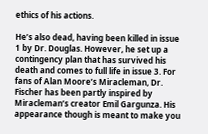ethics of his actions.

He’s also dead, having been killed in issue 1 by Dr. Douglas. However, he set up a contingency plan that has survived his death and comes to full life in issue 3. For fans of Alan Moore’s Miracleman, Dr. Fischer has been partly inspired by Miracleman’s creator Emil Gargunza. His appearance though is meant to make you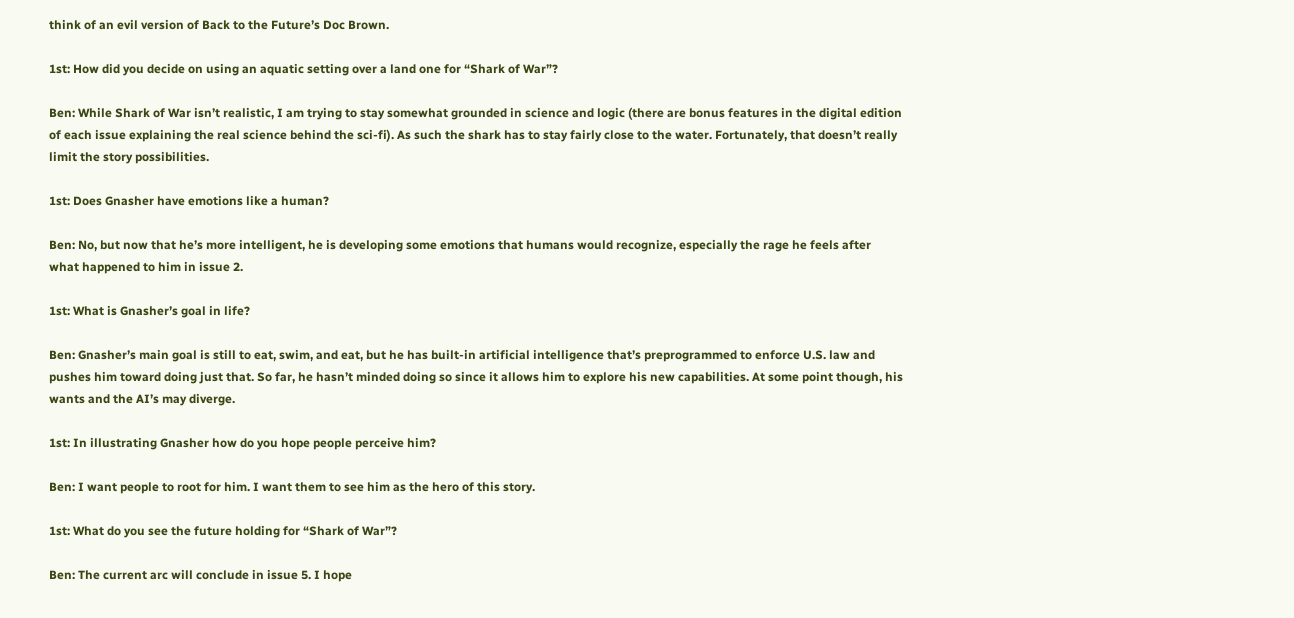think of an evil version of Back to the Future’s Doc Brown.

1st: How did you decide on using an aquatic setting over a land one for “Shark of War”?

Ben: While Shark of War isn’t realistic, I am trying to stay somewhat grounded in science and logic (there are bonus features in the digital edition of each issue explaining the real science behind the sci-fi). As such the shark has to stay fairly close to the water. Fortunately, that doesn’t really limit the story possibilities.

1st: Does Gnasher have emotions like a human?

Ben: No, but now that he’s more intelligent, he is developing some emotions that humans would recognize, especially the rage he feels after what happened to him in issue 2.

1st: What is Gnasher’s goal in life?

Ben: Gnasher’s main goal is still to eat, swim, and eat, but he has built-in artificial intelligence that’s preprogrammed to enforce U.S. law and pushes him toward doing just that. So far, he hasn’t minded doing so since it allows him to explore his new capabilities. At some point though, his wants and the AI’s may diverge.

1st: In illustrating Gnasher how do you hope people perceive him?

Ben: I want people to root for him. I want them to see him as the hero of this story.

1st: What do you see the future holding for “Shark of War”?

Ben: The current arc will conclude in issue 5. I hope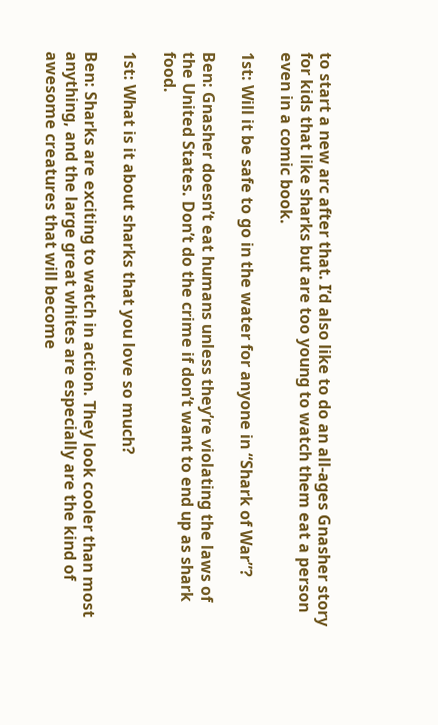to start a new arc after that. I’d also like to do an all-ages Gnasher story for kids that like sharks but are too young to watch them eat a person even in a comic book.

1st: Will it be safe to go in the water for anyone in “Shark of War”?

Ben: Gnasher doesn’t eat humans unless they’re violating the laws of the United States. Don’t do the crime if don’t want to end up as shark food.

1st: What is it about sharks that you love so much?

Ben: Sharks are exciting to watch in action. They look cooler than most anything, and the large great whites are especially are the kind of awesome creatures that will become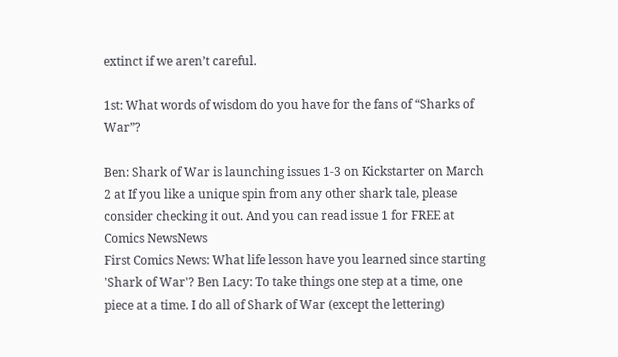extinct if we aren’t careful.

1st: What words of wisdom do you have for the fans of “Sharks of War”?

Ben: Shark of War is launching issues 1-3 on Kickstarter on March 2 at If you like a unique spin from any other shark tale, please consider checking it out. And you can read issue 1 for FREE at Comics NewsNews
First Comics News: What life lesson have you learned since starting 'Shark of War'? Ben Lacy: To take things one step at a time, one piece at a time. I do all of Shark of War (except the lettering)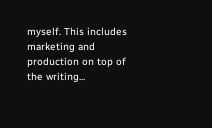myself. This includes marketing and production on top of the writing...